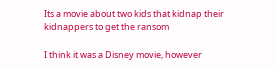Its a movie about two kids that kidnap their kidnappers to get the ransom

I think it was a Disney movie, however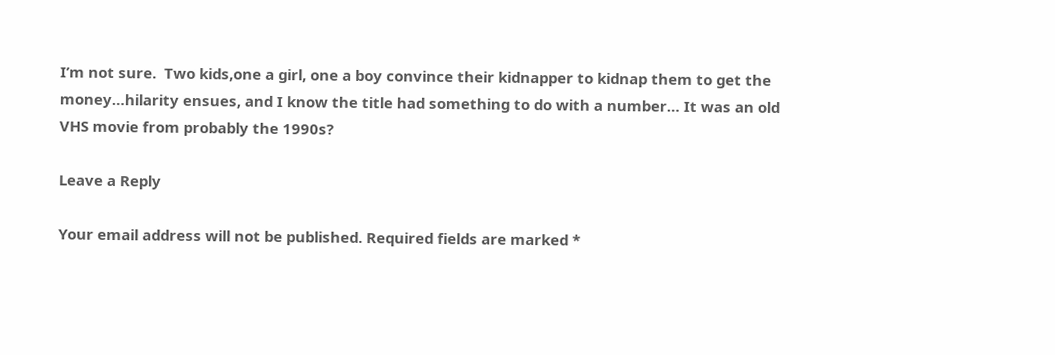I’m not sure.  Two kids,one a girl, one a boy convince their kidnapper to kidnap them to get the money…hilarity ensues, and I know the title had something to do with a number… It was an old VHS movie from probably the 1990s?

Leave a Reply

Your email address will not be published. Required fields are marked *